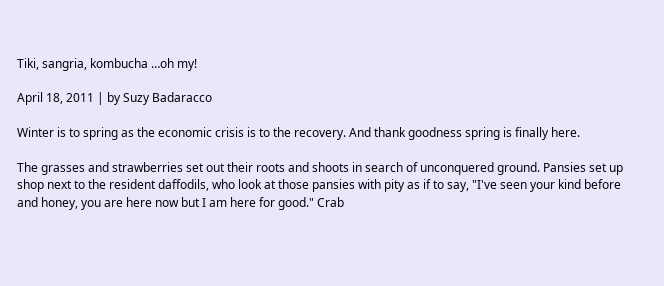Tiki, sangria, kombucha …oh my!

April 18, 2011 | by Suzy Badaracco

Winter is to spring as the economic crisis is to the recovery. And thank goodness spring is finally here.

The grasses and strawberries set out their roots and shoots in search of unconquered ground. Pansies set up shop next to the resident daffodils, who look at those pansies with pity as if to say, "I've seen your kind before and honey, you are here now but I am here for good." Crab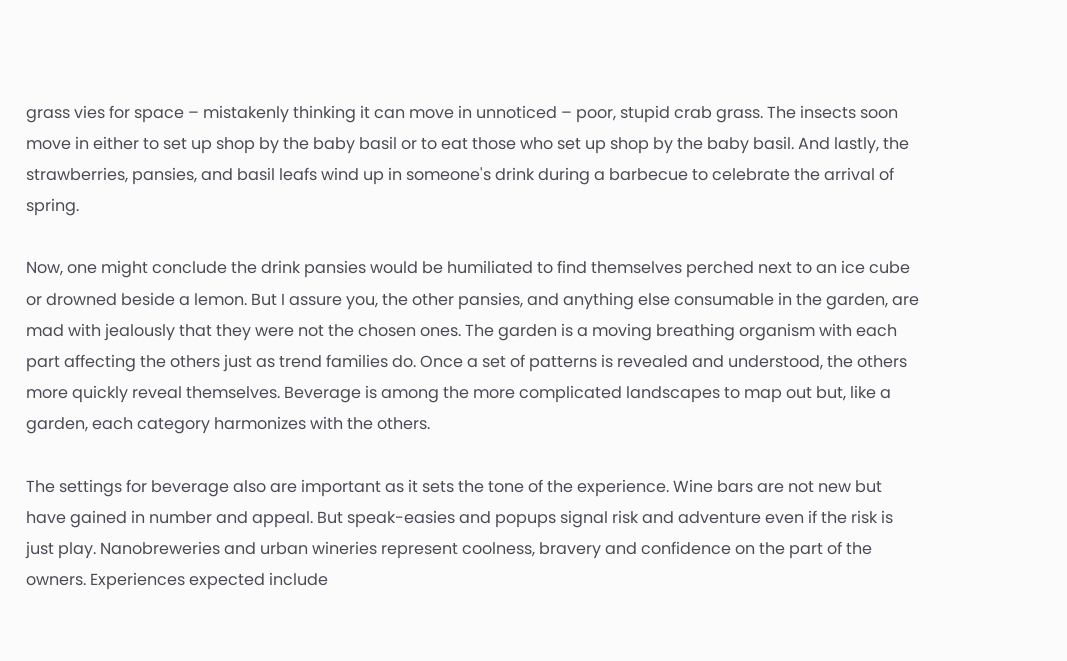grass vies for space – mistakenly thinking it can move in unnoticed – poor, stupid crab grass. The insects soon move in either to set up shop by the baby basil or to eat those who set up shop by the baby basil. And lastly, the strawberries, pansies, and basil leafs wind up in someone's drink during a barbecue to celebrate the arrival of spring.

Now, one might conclude the drink pansies would be humiliated to find themselves perched next to an ice cube or drowned beside a lemon. But I assure you, the other pansies, and anything else consumable in the garden, are mad with jealously that they were not the chosen ones. The garden is a moving breathing organism with each part affecting the others just as trend families do. Once a set of patterns is revealed and understood, the others more quickly reveal themselves. Beverage is among the more complicated landscapes to map out but, like a garden, each category harmonizes with the others.

The settings for beverage also are important as it sets the tone of the experience. Wine bars are not new but have gained in number and appeal. But speak-easies and popups signal risk and adventure even if the risk is just play. Nanobreweries and urban wineries represent coolness, bravery and confidence on the part of the owners. Experiences expected include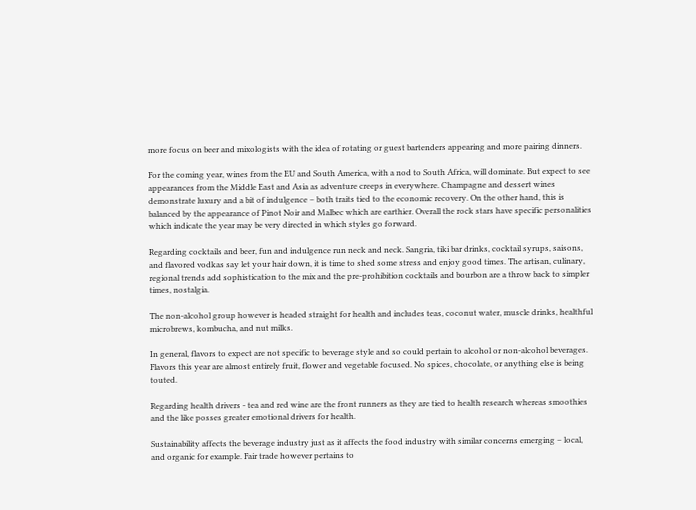more focus on beer and mixologists with the idea of rotating or guest bartenders appearing and more pairing dinners.

For the coming year, wines from the EU and South America, with a nod to South Africa, will dominate. But expect to see appearances from the Middle East and Asia as adventure creeps in everywhere. Champagne and dessert wines demonstrate luxury and a bit of indulgence – both traits tied to the economic recovery. On the other hand, this is balanced by the appearance of Pinot Noir and Malbec which are earthier. Overall the rock stars have specific personalities which indicate the year may be very directed in which styles go forward.

Regarding cocktails and beer, fun and indulgence run neck and neck. Sangria, tiki bar drinks, cocktail syrups, saisons, and flavored vodkas say let your hair down, it is time to shed some stress and enjoy good times. The artisan, culinary, regional trends add sophistication to the mix and the pre-prohibition cocktails and bourbon are a throw back to simpler times, nostalgia.

The non-alcohol group however is headed straight for health and includes teas, coconut water, muscle drinks, healthful microbrews, kombucha, and nut milks.

In general, flavors to expect are not specific to beverage style and so could pertain to alcohol or non-alcohol beverages. Flavors this year are almost entirely fruit, flower and vegetable focused. No spices, chocolate, or anything else is being touted.

Regarding health drivers - tea and red wine are the front runners as they are tied to health research whereas smoothies and the like posses greater emotional drivers for health.

Sustainability affects the beverage industry just as it affects the food industry with similar concerns emerging – local, and organic for example. Fair trade however pertains to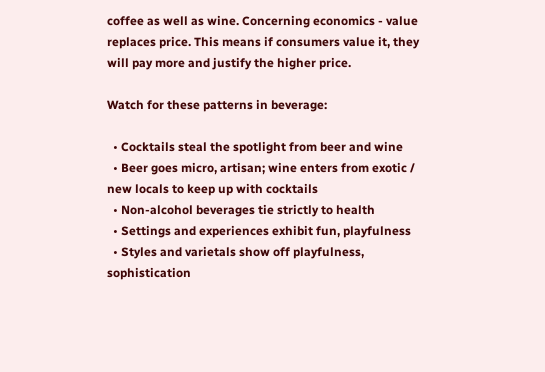coffee as well as wine. Concerning economics - value replaces price. This means if consumers value it, they will pay more and justify the higher price.

Watch for these patterns in beverage:

  • Cocktails steal the spotlight from beer and wine
  • Beer goes micro, artisan; wine enters from exotic / new locals to keep up with cocktails
  • Non-alcohol beverages tie strictly to health
  • Settings and experiences exhibit fun, playfulness
  • Styles and varietals show off playfulness, sophistication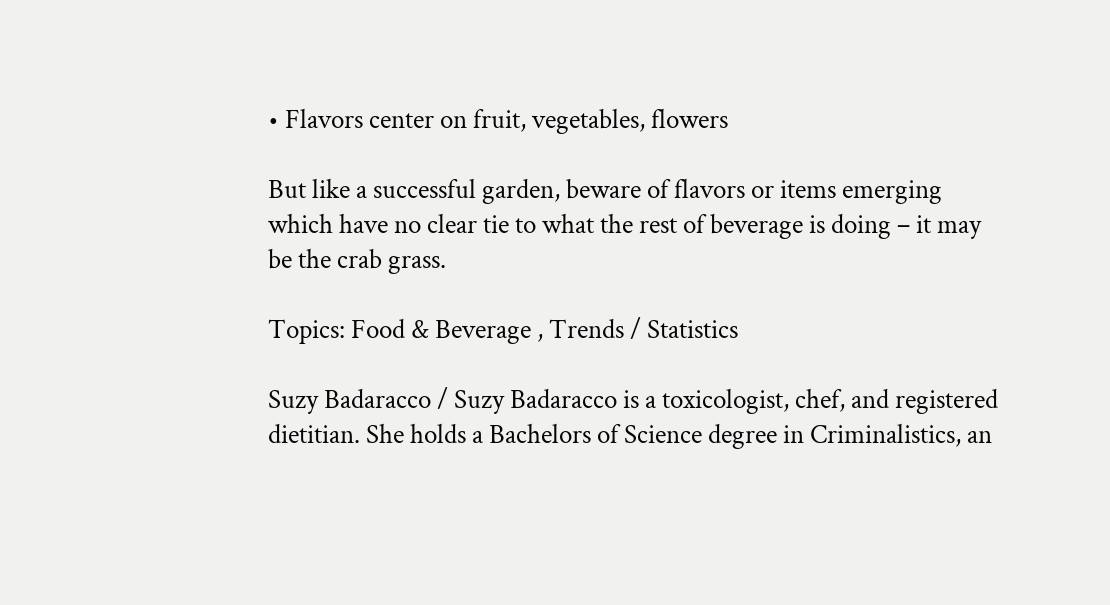• Flavors center on fruit, vegetables, flowers

But like a successful garden, beware of flavors or items emerging which have no clear tie to what the rest of beverage is doing – it may be the crab grass.

Topics: Food & Beverage , Trends / Statistics

Suzy Badaracco / Suzy Badaracco is a toxicologist, chef, and registered dietitian. She holds a Bachelors of Science degree in Criminalistics, an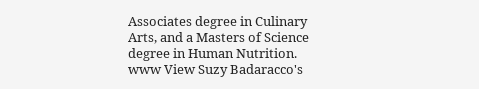Associates degree in Culinary Arts, and a Masters of Science degree in Human Nutrition.
www View Suzy Badaracco's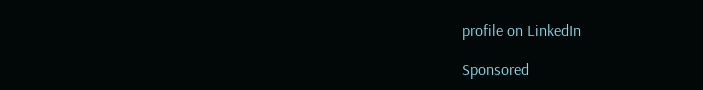profile on LinkedIn

Sponsored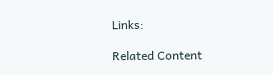Links:

Related Content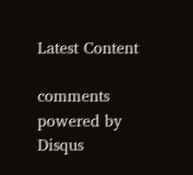Latest Content

comments powered by Disqus